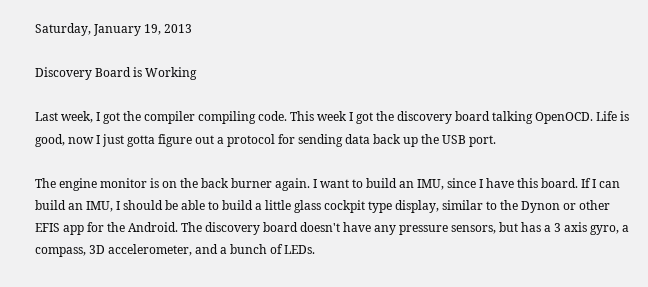Saturday, January 19, 2013

Discovery Board is Working

Last week, I got the compiler compiling code. This week I got the discovery board talking OpenOCD. Life is good, now I just gotta figure out a protocol for sending data back up the USB port.

The engine monitor is on the back burner again. I want to build an IMU, since I have this board. If I can build an IMU, I should be able to build a little glass cockpit type display, similar to the Dynon or other EFIS app for the Android. The discovery board doesn't have any pressure sensors, but has a 3 axis gyro, a compass, 3D accelerometer, and a bunch of LEDs.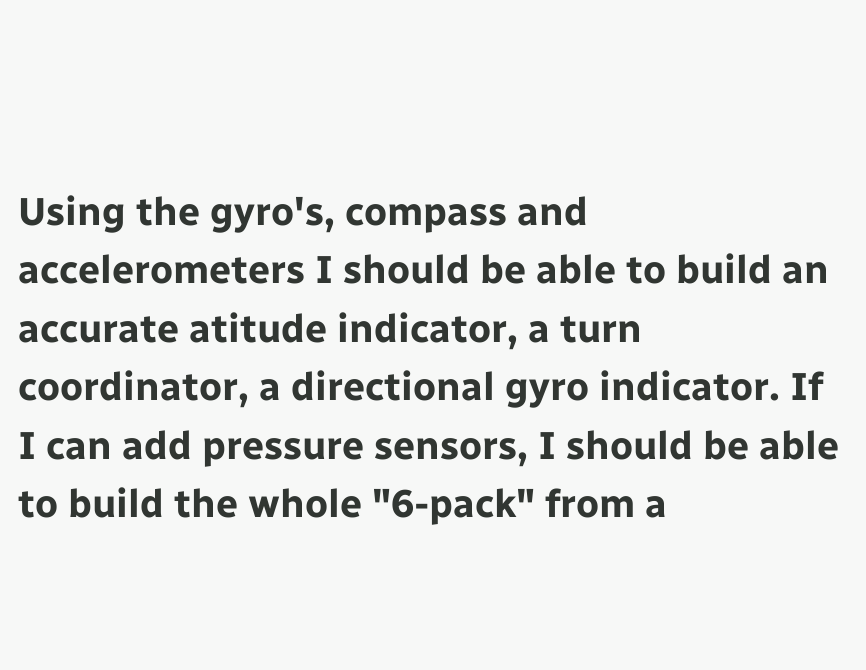Using the gyro's, compass and accelerometers I should be able to build an accurate atitude indicator, a turn coordinator, a directional gyro indicator. If I can add pressure sensors, I should be able to build the whole "6-pack" from a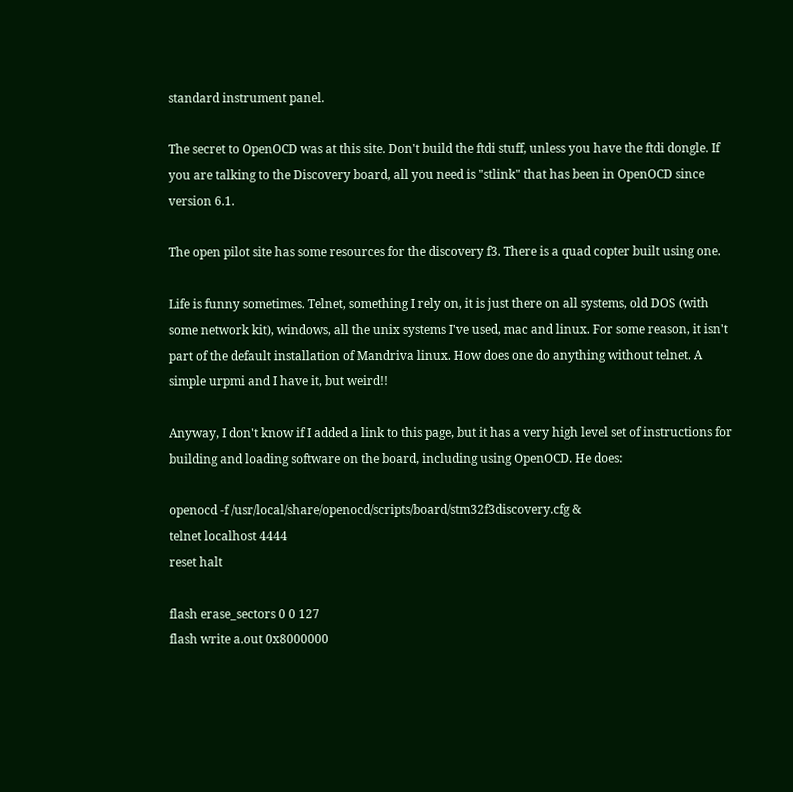standard instrument panel.

The secret to OpenOCD was at this site. Don't build the ftdi stuff, unless you have the ftdi dongle. If you are talking to the Discovery board, all you need is "stlink" that has been in OpenOCD since version 6.1.

The open pilot site has some resources for the discovery f3. There is a quad copter built using one.

Life is funny sometimes. Telnet, something I rely on, it is just there on all systems, old DOS (with some network kit), windows, all the unix systems I've used, mac and linux. For some reason, it isn't part of the default installation of Mandriva linux. How does one do anything without telnet. A simple urpmi and I have it, but weird!!

Anyway, I don't know if I added a link to this page, but it has a very high level set of instructions for building and loading software on the board, including using OpenOCD. He does:

openocd -f /usr/local/share/openocd/scripts/board/stm32f3discovery.cfg &
telnet localhost 4444
reset halt

flash erase_sectors 0 0 127
flash write a.out 0x8000000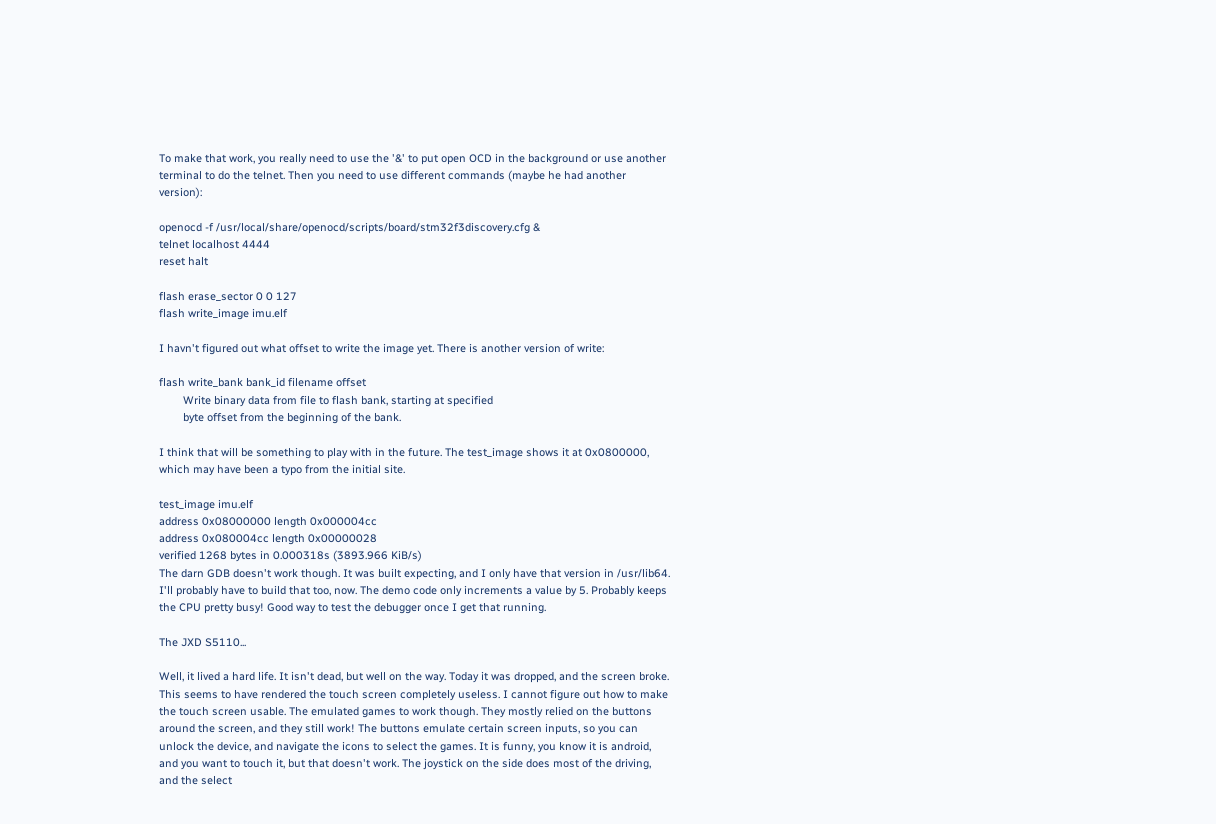To make that work, you really need to use the '&' to put open OCD in the background or use another terminal to do the telnet. Then you need to use different commands (maybe he had another version):

openocd -f /usr/local/share/openocd/scripts/board/stm32f3discovery.cfg &
telnet localhost 4444
reset halt

flash erase_sector 0 0 127
flash write_image imu.elf

I havn't figured out what offset to write the image yet. There is another version of write:

flash write_bank bank_id filename offset
        Write binary data from file to flash bank, starting at specified
        byte offset from the beginning of the bank.

I think that will be something to play with in the future. The test_image shows it at 0x0800000, which may have been a typo from the initial site.

test_image imu.elf
address 0x08000000 length 0x000004cc
address 0x080004cc length 0x00000028
verified 1268 bytes in 0.000318s (3893.966 KiB/s)
The darn GDB doesn't work though. It was built expecting, and I only have that version in /usr/lib64.  I'll probably have to build that too, now. The demo code only increments a value by 5. Probably keeps the CPU pretty busy! Good way to test the debugger once I get that running.

The JXD S5110...

Well, it lived a hard life. It isn't dead, but well on the way. Today it was dropped, and the screen broke. This seems to have rendered the touch screen completely useless. I cannot figure out how to make the touch screen usable. The emulated games to work though. They mostly relied on the buttons around the screen, and they still work! The buttons emulate certain screen inputs, so you can unlock the device, and navigate the icons to select the games. It is funny, you know it is android, and you want to touch it, but that doesn't work. The joystick on the side does most of the driving, and the select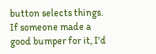button selects things. If someone made a good bumper for it, I'd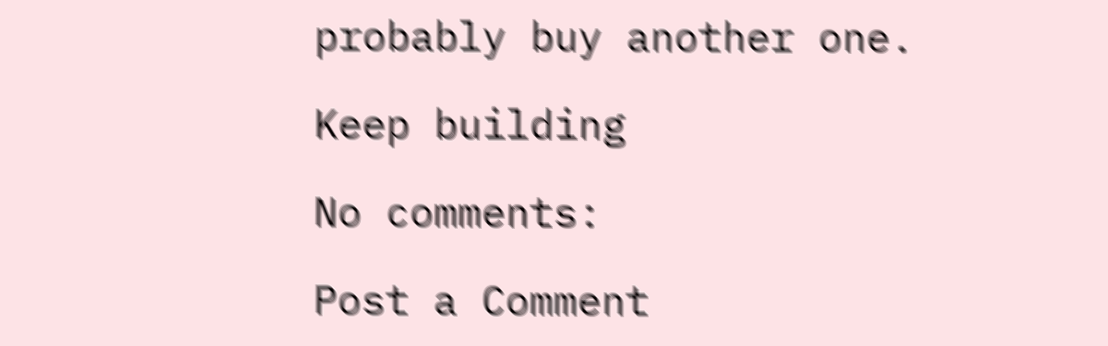probably buy another one.

Keep building

No comments:

Post a Comment